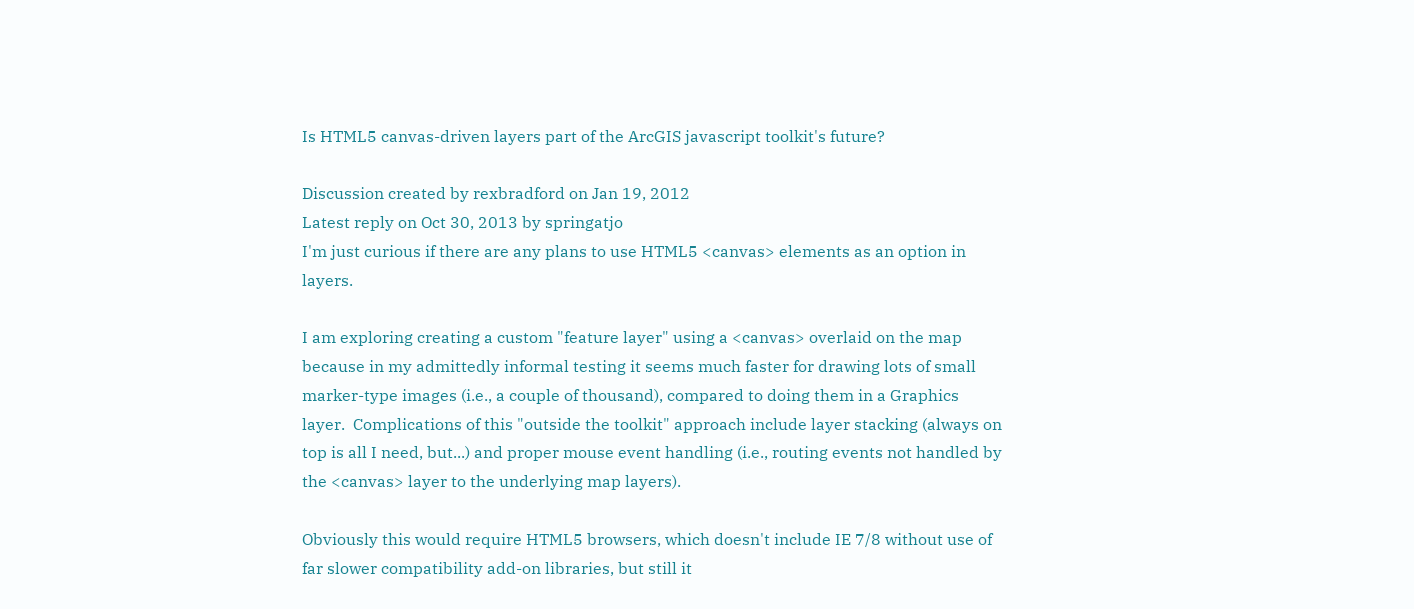Is HTML5 canvas-driven layers part of the ArcGIS javascript toolkit's future?

Discussion created by rexbradford on Jan 19, 2012
Latest reply on Oct 30, 2013 by springatjo
I'm just curious if there are any plans to use HTML5 <canvas> elements as an option in layers.

I am exploring creating a custom "feature layer" using a <canvas> overlaid on the map because in my admittedly informal testing it seems much faster for drawing lots of small marker-type images (i.e., a couple of thousand), compared to doing them in a Graphics layer.  Complications of this "outside the toolkit" approach include layer stacking (always on top is all I need, but...) and proper mouse event handling (i.e., routing events not handled by the <canvas> layer to the underlying map layers).

Obviously this would require HTML5 browsers, which doesn't include IE 7/8 without use of far slower compatibility add-on libraries, but still it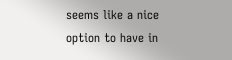seems like a nice option to have in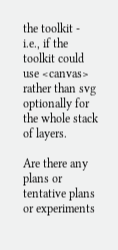the toolkit - i.e., if the toolkit could use <canvas> rather than svg optionally for the whole stack of layers.

Are there any plans or tentative plans or experiments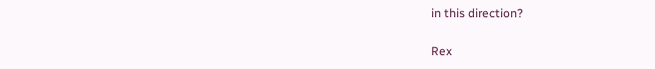in this direction?

Rex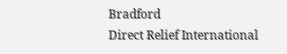Bradford
Direct Relief International